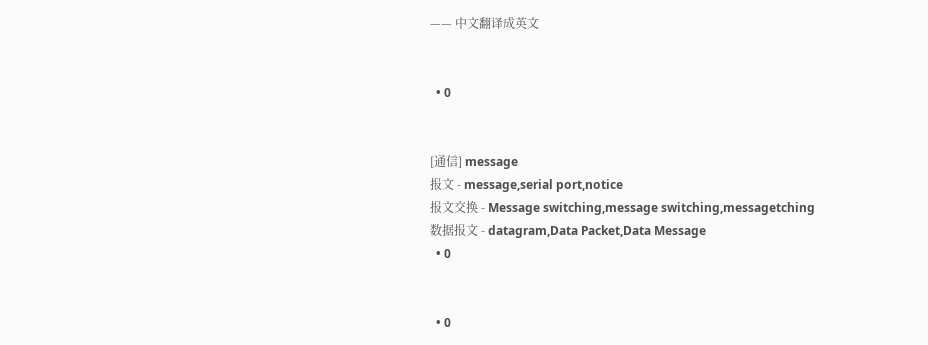—— 中文翻译成英文


  • 0


[通信] message
报文 - message,serial port,notice
报文交换 - Message switching,message switching,messagetching
数据报文 - datagram,Data Packet,Data Message
  • 0


  • 0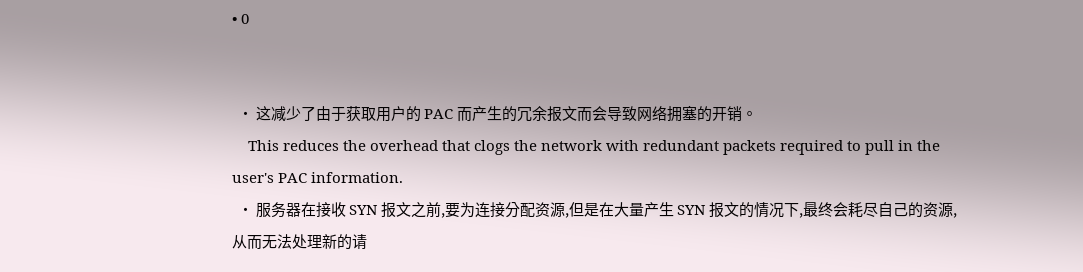• 0


  • 这减少了由于获取用户的 PAC 而产生的冗余报文而会导致网络拥塞的开销。
    This reduces the overhead that clogs the network with redundant packets required to pull in the user's PAC information.
  • 服务器在接收 SYN 报文之前,要为连接分配资源,但是在大量产生 SYN 报文的情况下,最终会耗尽自己的资源,从而无法处理新的请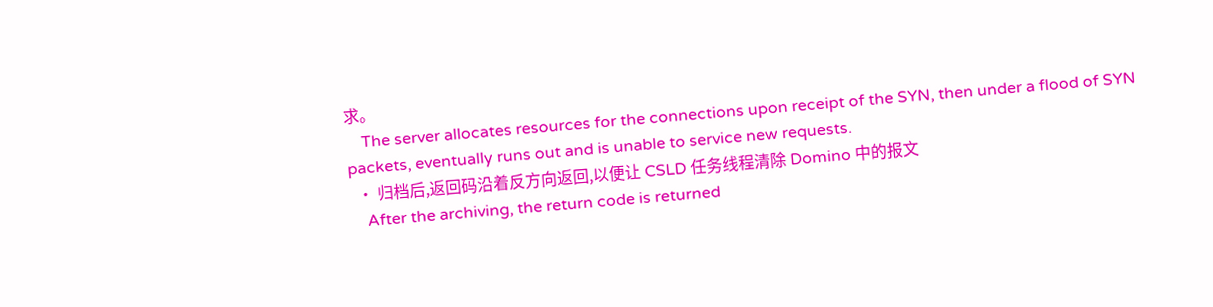求。
    The server allocates resources for the connections upon receipt of the SYN, then under a flood of SYN packets, eventually runs out and is unable to service new requests.
  • 归档后,返回码沿着反方向返回,以便让 CSLD 任务线程清除 Domino 中的报文
    After the archiving, the return code is returned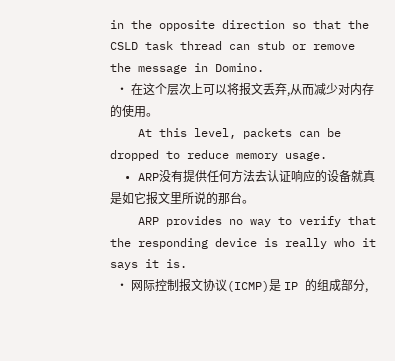in the opposite direction so that the CSLD task thread can stub or remove the message in Domino.
  • 在这个层次上可以将报文丢弃,从而减少对内存的使用。
    At this level, packets can be dropped to reduce memory usage.
  • ARP没有提供任何方法去认证响应的设备就真是如它报文里所说的那台。
    ARP provides no way to verify that the responding device is really who it says it is.
  • 网际控制报文协议(ICMP)是 IP 的组成部分,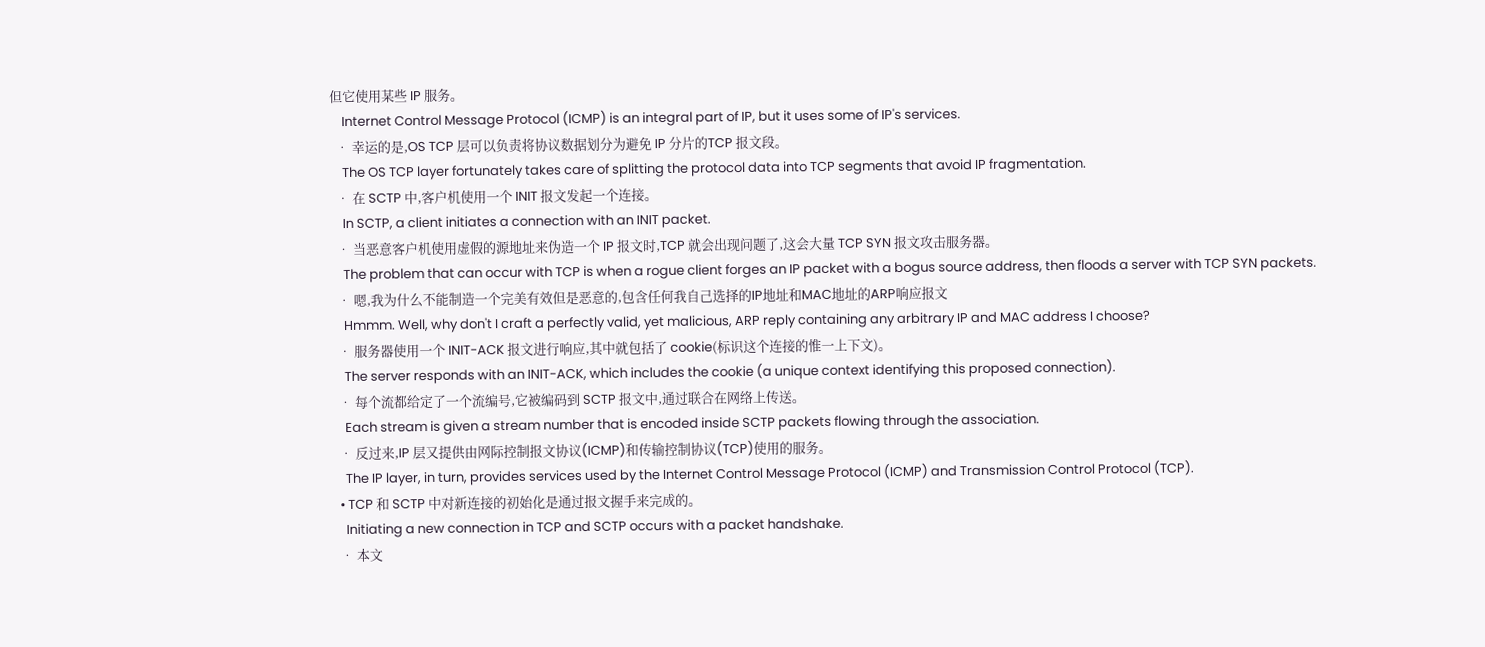但它使用某些 IP 服务。
    Internet Control Message Protocol (ICMP) is an integral part of IP, but it uses some of IP's services.
  • 幸运的是,OS TCP 层可以负责将协议数据划分为避免 IP 分片的TCP 报文段。
    The OS TCP layer fortunately takes care of splitting the protocol data into TCP segments that avoid IP fragmentation.
  • 在 SCTP 中,客户机使用一个 INIT 报文发起一个连接。
    In SCTP, a client initiates a connection with an INIT packet.
  • 当恶意客户机使用虚假的源地址来伪造一个 IP 报文时,TCP 就会出现问题了,这会大量 TCP SYN 报文攻击服务器。
    The problem that can occur with TCP is when a rogue client forges an IP packet with a bogus source address, then floods a server with TCP SYN packets.
  • 嗯,我为什么不能制造一个完美有效但是恶意的,包含任何我自己选择的IP地址和MAC地址的ARP响应报文
    Hmmm. Well, why don't I craft a perfectly valid, yet malicious, ARP reply containing any arbitrary IP and MAC address I choose?
  • 服务器使用一个 INIT-ACK 报文进行响应,其中就包括了 cookie(标识这个连接的惟一上下文)。
    The server responds with an INIT-ACK, which includes the cookie (a unique context identifying this proposed connection).
  • 每个流都给定了一个流编号,它被编码到 SCTP 报文中,通过联合在网络上传送。
    Each stream is given a stream number that is encoded inside SCTP packets flowing through the association.
  • 反过来,IP 层又提供由网际控制报文协议(ICMP)和传输控制协议(TCP)使用的服务。
    The IP layer, in turn, provides services used by the Internet Control Message Protocol (ICMP) and Transmission Control Protocol (TCP).
  • TCP 和 SCTP 中对新连接的初始化是通过报文握手来完成的。
    Initiating a new connection in TCP and SCTP occurs with a packet handshake.
  • 本文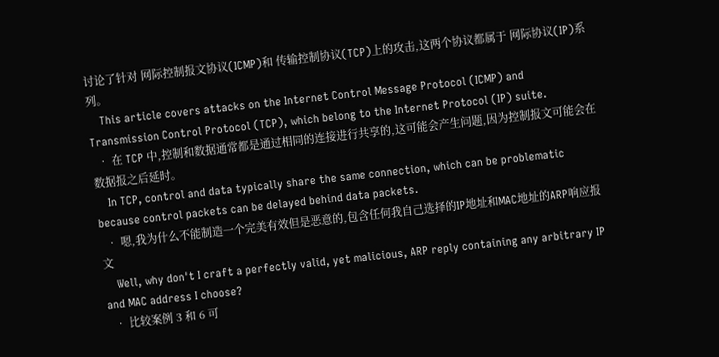讨论了针对 网际控制报文协议(ICMP)和 传输控制协议(TCP)上的攻击,这两个协议都属于 网际协议(IP)系列。
    This article covers attacks on the Internet Control Message Protocol (ICMP) and Transmission Control Protocol (TCP), which belong to the Internet Protocol (IP) suite.
  • 在 TCP 中,控制和数据通常都是通过相同的连接进行共享的,这可能会产生问题,因为控制报文可能会在数据报之后延时。
    In TCP, control and data typically share the same connection, which can be problematic because control packets can be delayed behind data packets.
  • 嗯,我为什么不能制造一个完美有效但是恶意的,包含任何我自己选择的IP地址和MAC地址的ARP响应报文
    Well, why don't I craft a perfectly valid, yet malicious, ARP reply containing any arbitrary IP and MAC address I choose?
  • 比较案例 3 和 6 可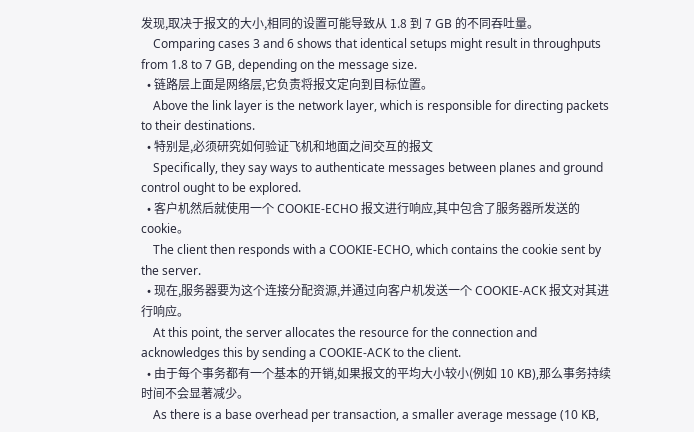发现,取决于报文的大小,相同的设置可能导致从 1.8 到 7 GB 的不同吞吐量。
    Comparing cases 3 and 6 shows that identical setups might result in throughputs from 1.8 to 7 GB, depending on the message size.
  • 链路层上面是网络层,它负责将报文定向到目标位置。
    Above the link layer is the network layer, which is responsible for directing packets to their destinations.
  • 特别是,必须研究如何验证飞机和地面之间交互的报文
    Specifically, they say ways to authenticate messages between planes and ground control ought to be explored.
  • 客户机然后就使用一个 COOKIE-ECHO 报文进行响应,其中包含了服务器所发送的 cookie。
    The client then responds with a COOKIE-ECHO, which contains the cookie sent by the server.
  • 现在,服务器要为这个连接分配资源,并通过向客户机发送一个 COOKIE-ACK 报文对其进行响应。
    At this point, the server allocates the resource for the connection and acknowledges this by sending a COOKIE-ACK to the client.
  • 由于每个事务都有一个基本的开销,如果报文的平均大小较小(例如 10 KB),那么事务持续时间不会显著减少。
    As there is a base overhead per transaction, a smaller average message (10 KB,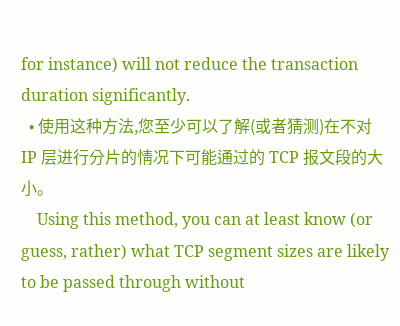for instance) will not reduce the transaction duration significantly.
  • 使用这种方法,您至少可以了解(或者猜测)在不对 IP 层进行分片的情况下可能通过的 TCP 报文段的大小。
    Using this method, you can at least know (or guess, rather) what TCP segment sizes are likely to be passed through without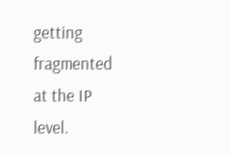getting fragmented at the IP level.